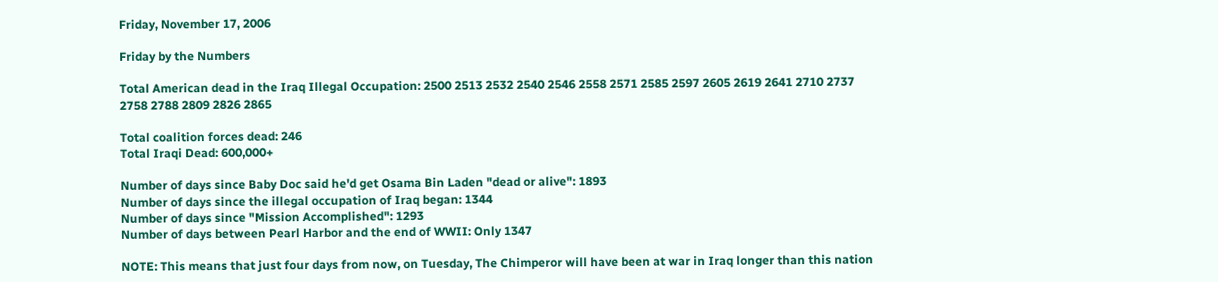Friday, November 17, 2006

Friday by the Numbers

Total American dead in the Iraq Illegal Occupation: 2500 2513 2532 2540 2546 2558 2571 2585 2597 2605 2619 2641 2710 2737 2758 2788 2809 2826 2865

Total coalition forces dead: 246
Total Iraqi Dead: 600,000+

Number of days since Baby Doc said he'd get Osama Bin Laden "dead or alive": 1893
Number of days since the illegal occupation of Iraq began: 1344
Number of days since "Mission Accomplished": 1293
Number of days between Pearl Harbor and the end of WWII: Only 1347

NOTE: This means that just four days from now, on Tuesday, The Chimperor will have been at war in Iraq longer than this nation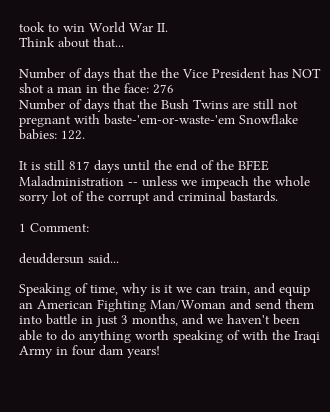took to win World War II.
Think about that...

Number of days that the the Vice President has NOT shot a man in the face: 276
Number of days that the Bush Twins are still not pregnant with baste-'em-or-waste-'em Snowflake babies: 122.

It is still 817 days until the end of the BFEE Maladministration -- unless we impeach the whole sorry lot of the corrupt and criminal bastards.

1 Comment:

deuddersun said...

Speaking of time, why is it we can train, and equip an American Fighting Man/Woman and send them into battle in just 3 months, and we haven't been able to do anything worth speaking of with the Iraqi Army in four dam years!